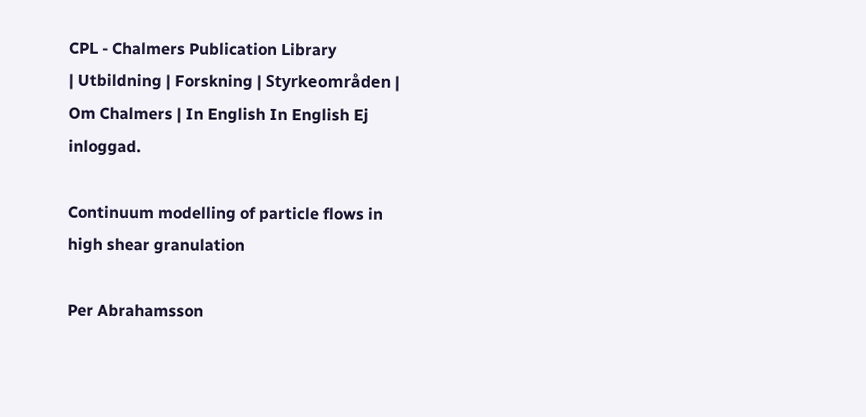CPL - Chalmers Publication Library
| Utbildning | Forskning | Styrkeområden | Om Chalmers | In English In English Ej inloggad.

Continuum modelling of particle flows in high shear granulation

Per Abrahamsson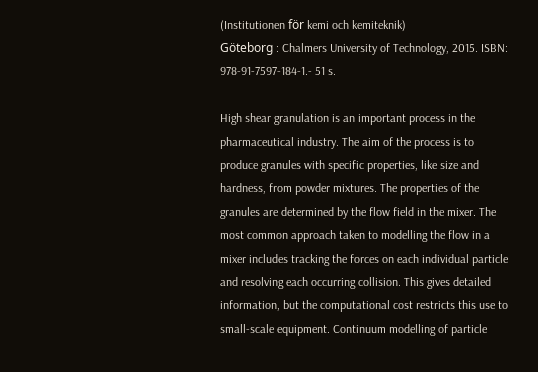(Institutionen för kemi och kemiteknik)
Göteborg : Chalmers University of Technology, 2015. ISBN: 978-91-7597-184-1.- 51 s.

High shear granulation is an important process in the pharmaceutical industry. The aim of the process is to produce granules with specific properties, like size and hardness, from powder mixtures. The properties of the granules are determined by the flow field in the mixer. The most common approach taken to modelling the flow in a mixer includes tracking the forces on each individual particle and resolving each occurring collision. This gives detailed information, but the computational cost restricts this use to small-scale equipment. Continuum modelling of particle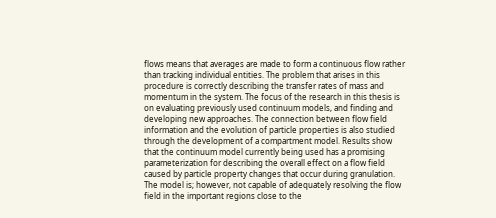flows means that averages are made to form a continuous flow rather than tracking individual entities. The problem that arises in this procedure is correctly describing the transfer rates of mass and momentum in the system. The focus of the research in this thesis is on evaluating previously used continuum models, and finding and developing new approaches. The connection between flow field information and the evolution of particle properties is also studied through the development of a compartment model. Results show that the continuum model currently being used has a promising parameterization for describing the overall effect on a flow field caused by particle property changes that occur during granulation. The model is; however, not capable of adequately resolving the flow field in the important regions close to the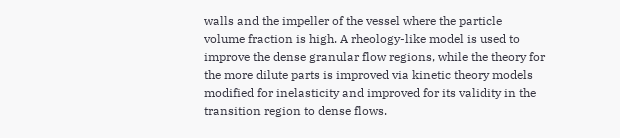walls and the impeller of the vessel where the particle volume fraction is high. A rheology-like model is used to improve the dense granular flow regions, while the theory for the more dilute parts is improved via kinetic theory models modified for inelasticity and improved for its validity in the transition region to dense flows.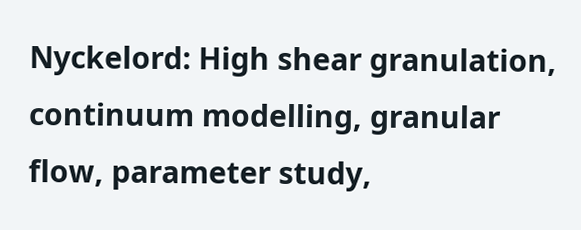Nyckelord: High shear granulation, continuum modelling, granular flow, parameter study,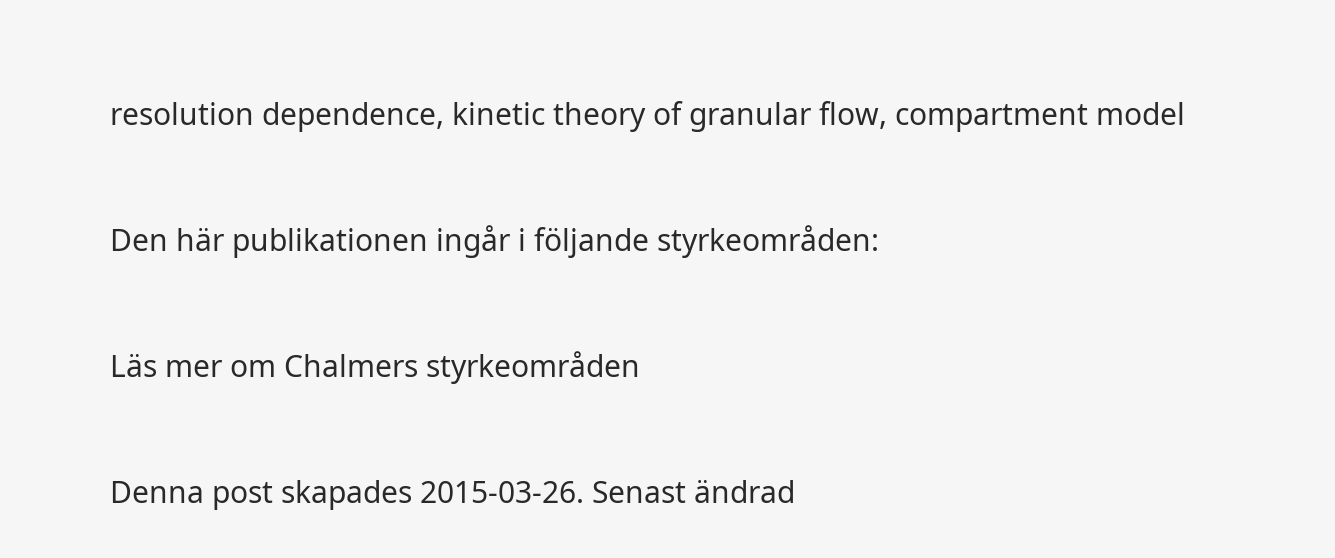resolution dependence, kinetic theory of granular flow, compartment model

Den här publikationen ingår i följande styrkeområden:

Läs mer om Chalmers styrkeområden

Denna post skapades 2015-03-26. Senast ändrad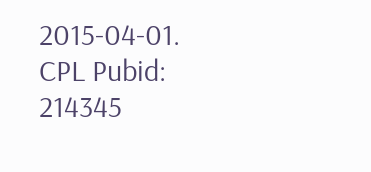2015-04-01.
CPL Pubid: 214345